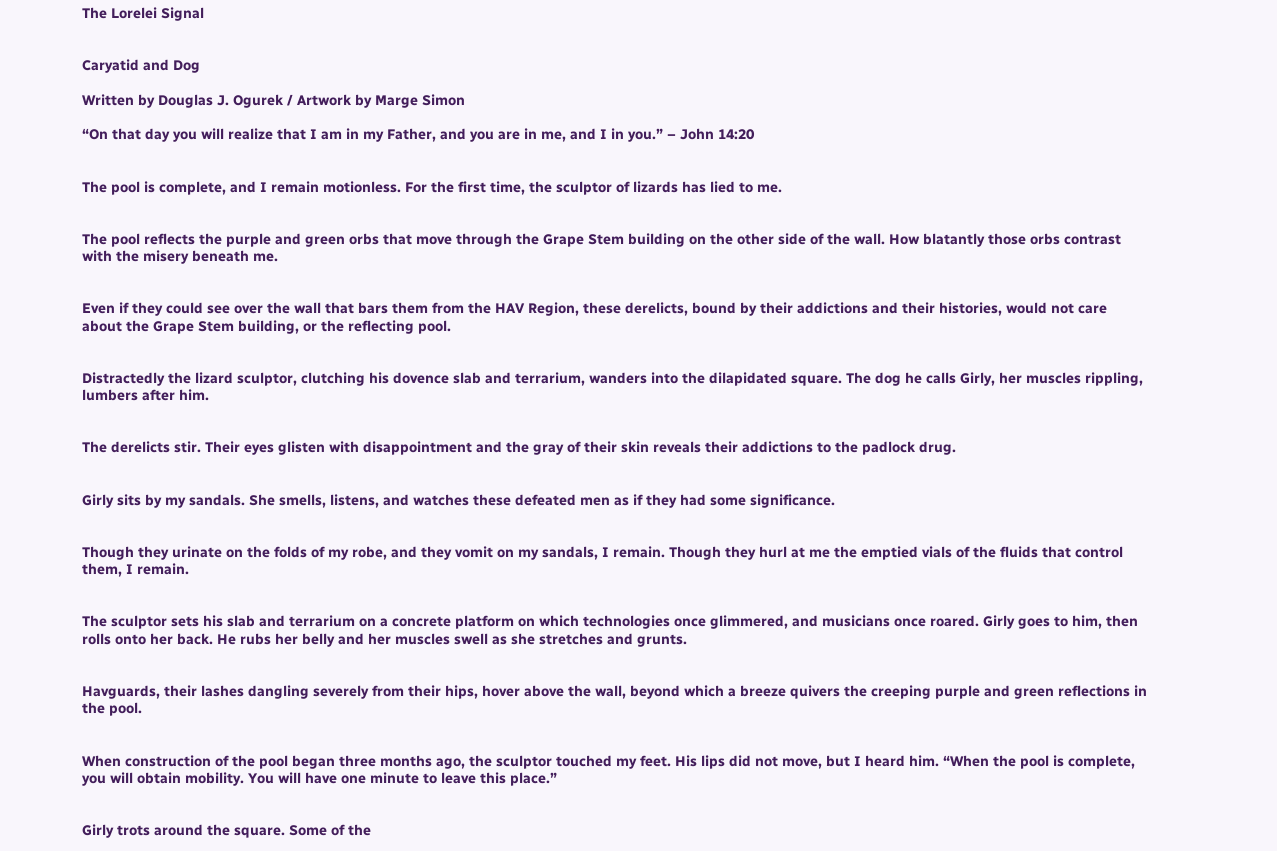The Lorelei Signal


Caryatid and Dog

Written by Douglas J. Ogurek / Artwork by Marge Simon

“On that day you will realize that I am in my Father, and you are in me, and I in you.” – John 14:20


The pool is complete, and I remain motionless. For the first time, the sculptor of lizards has lied to me.


The pool reflects the purple and green orbs that move through the Grape Stem building on the other side of the wall. How blatantly those orbs contrast with the misery beneath me.


Even if they could see over the wall that bars them from the HAV Region, these derelicts, bound by their addictions and their histories, would not care about the Grape Stem building, or the reflecting pool.


Distractedly the lizard sculptor, clutching his dovence slab and terrarium, wanders into the dilapidated square. The dog he calls Girly, her muscles rippling, lumbers after him.


The derelicts stir. Their eyes glisten with disappointment and the gray of their skin reveals their addictions to the padlock drug.


Girly sits by my sandals. She smells, listens, and watches these defeated men as if they had some significance.


Though they urinate on the folds of my robe, and they vomit on my sandals, I remain. Though they hurl at me the emptied vials of the fluids that control them, I remain.


The sculptor sets his slab and terrarium on a concrete platform on which technologies once glimmered, and musicians once roared. Girly goes to him, then rolls onto her back. He rubs her belly and her muscles swell as she stretches and grunts.


Havguards, their lashes dangling severely from their hips, hover above the wall, beyond which a breeze quivers the creeping purple and green reflections in the pool.


When construction of the pool began three months ago, the sculptor touched my feet. His lips did not move, but I heard him. “When the pool is complete, you will obtain mobility. You will have one minute to leave this place.”


Girly trots around the square. Some of the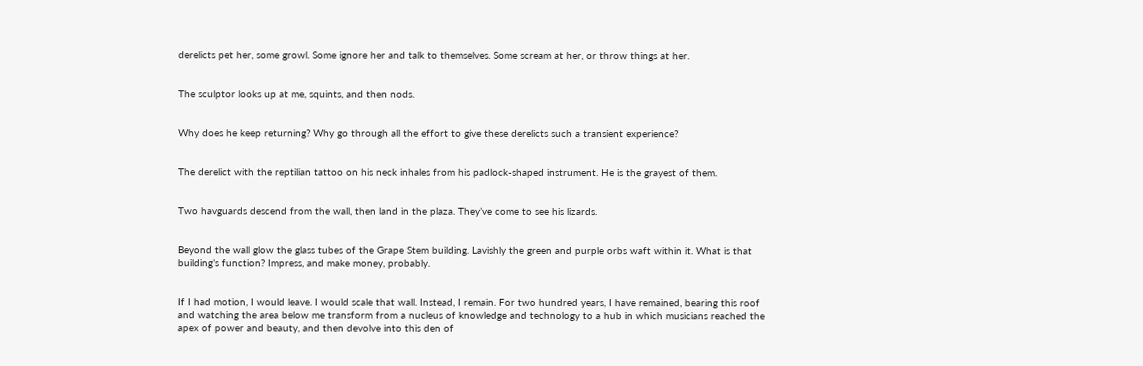derelicts pet her, some growl. Some ignore her and talk to themselves. Some scream at her, or throw things at her.


The sculptor looks up at me, squints, and then nods.


Why does he keep returning? Why go through all the effort to give these derelicts such a transient experience?


The derelict with the reptilian tattoo on his neck inhales from his padlock-shaped instrument. He is the grayest of them.


Two havguards descend from the wall, then land in the plaza. They’ve come to see his lizards.


Beyond the wall glow the glass tubes of the Grape Stem building. Lavishly the green and purple orbs waft within it. What is that building’s function? Impress, and make money, probably.


If I had motion, I would leave. I would scale that wall. Instead, I remain. For two hundred years, I have remained, bearing this roof and watching the area below me transform from a nucleus of knowledge and technology to a hub in which musicians reached the apex of power and beauty, and then devolve into this den of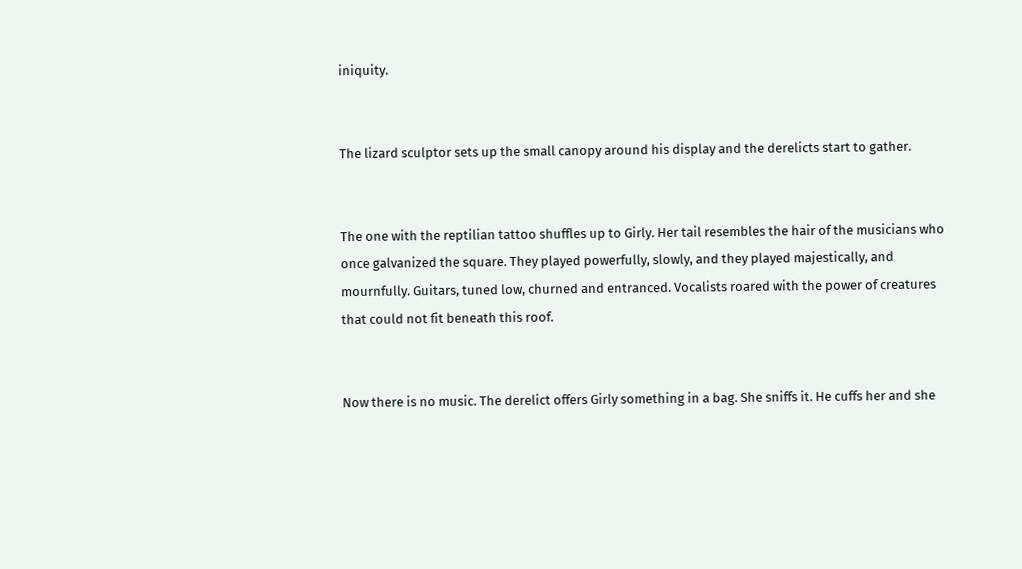iniquity.


The lizard sculptor sets up the small canopy around his display and the derelicts start to gather.


The one with the reptilian tattoo shuffles up to Girly. Her tail resembles the hair of the musicians who once galvanized the square. They played powerfully, slowly, and they played majestically, and mournfully. Guitars, tuned low, churned and entranced. Vocalists roared with the power of creatures that could not fit beneath this roof.


Now there is no music. The derelict offers Girly something in a bag. She sniffs it. He cuffs her and she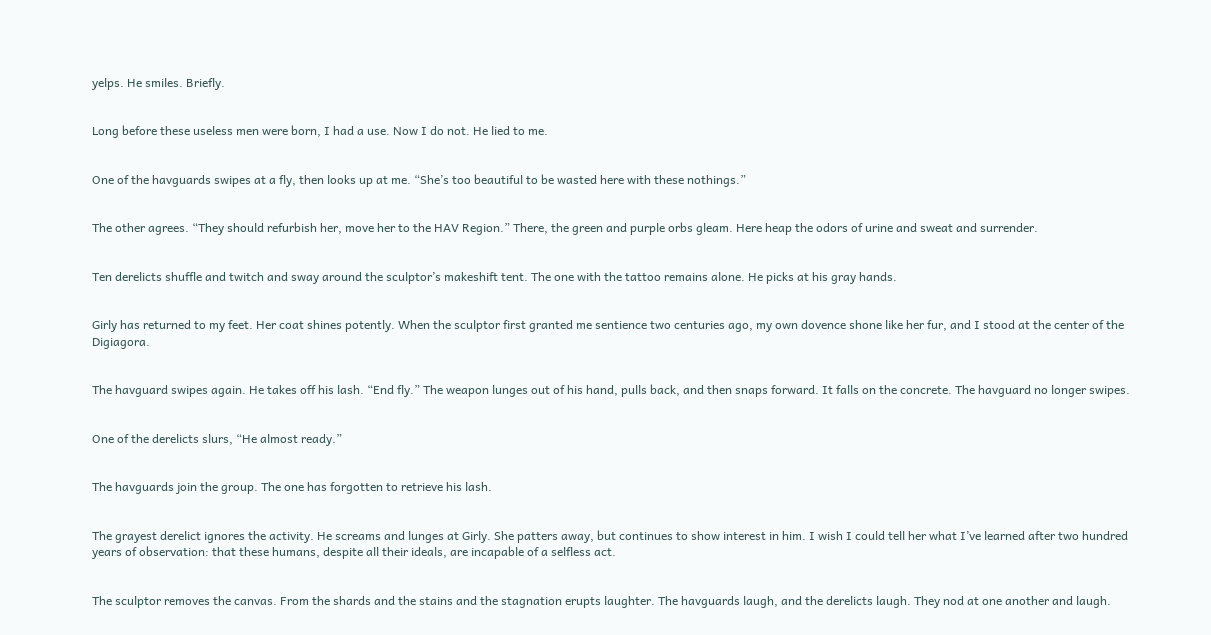yelps. He smiles. Briefly.


Long before these useless men were born, I had a use. Now I do not. He lied to me.


One of the havguards swipes at a fly, then looks up at me. “She’s too beautiful to be wasted here with these nothings.”


The other agrees. “They should refurbish her, move her to the HAV Region.” There, the green and purple orbs gleam. Here heap the odors of urine and sweat and surrender.


Ten derelicts shuffle and twitch and sway around the sculptor’s makeshift tent. The one with the tattoo remains alone. He picks at his gray hands.


Girly has returned to my feet. Her coat shines potently. When the sculptor first granted me sentience two centuries ago, my own dovence shone like her fur, and I stood at the center of the Digiagora.


The havguard swipes again. He takes off his lash. “End fly.” The weapon lunges out of his hand, pulls back, and then snaps forward. It falls on the concrete. The havguard no longer swipes.


One of the derelicts slurs, “He almost ready.”


The havguards join the group. The one has forgotten to retrieve his lash.


The grayest derelict ignores the activity. He screams and lunges at Girly. She patters away, but continues to show interest in him. I wish I could tell her what I’ve learned after two hundred years of observation: that these humans, despite all their ideals, are incapable of a selfless act.


The sculptor removes the canvas. From the shards and the stains and the stagnation erupts laughter. The havguards laugh, and the derelicts laugh. They nod at one another and laugh.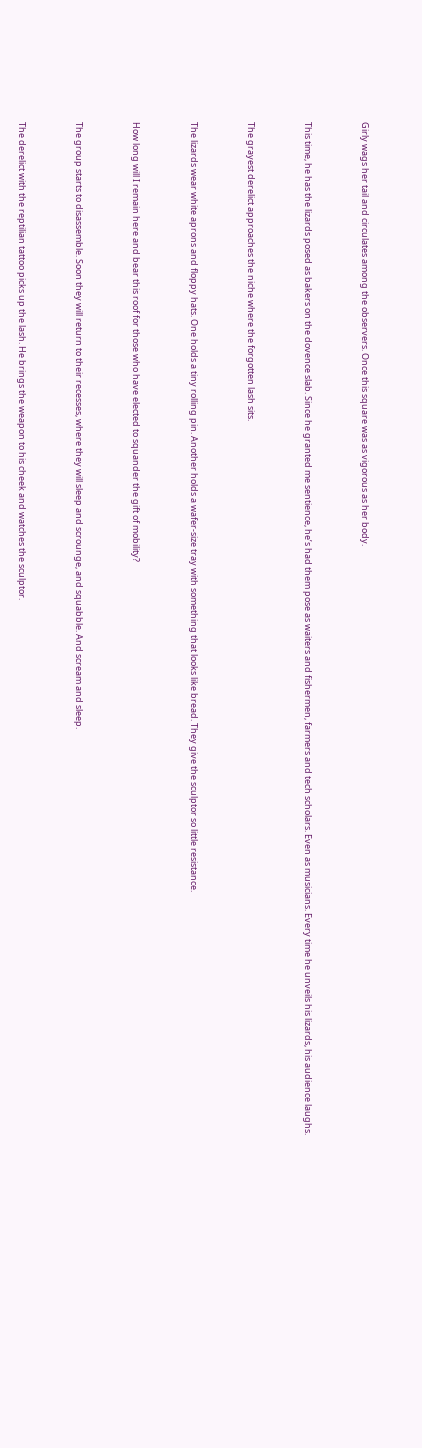Girly wags her tail and circulates among the observers. Once this square was as vigorous as her body.


This time, he has the lizards posed as bakers on the dovence slab. Since he granted me sentience, he’s had them pose as waiters and fishermen, farmers and tech scholars. Even as musicians. Every time he unveils his lizards, his audience laughs.


The grayest derelict approaches the niche where the forgotten lash sits.


The lizards wear white aprons and floppy hats. One holds a tiny rolling pin. Another holds a wafer-size tray with something that looks like bread. They give the sculptor so little resistance.


How long will I remain here and bear this roof for those who have elected to squander the gift of mobility?


The group starts to disassemble. Soon they will return to their recesses, where they will sleep and scrounge, and squabble. And scream and sleep.


The derelict with the reptilian tattoo picks up the lash. He brings the weapon to his cheek and watches the sculptor.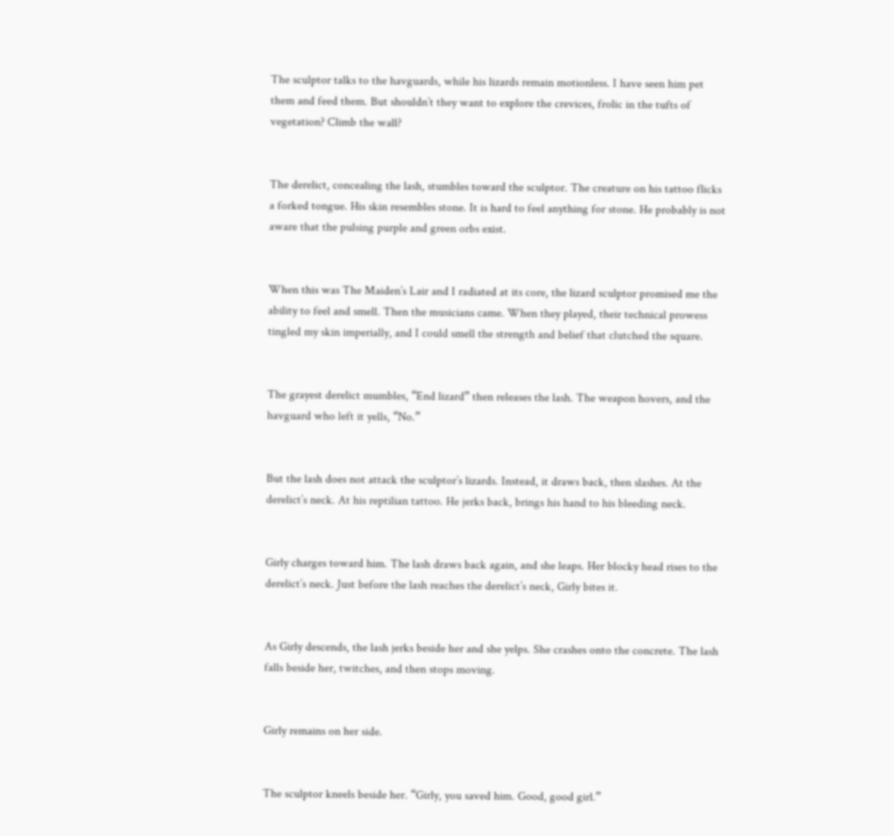The sculptor talks to the havguards, while his lizards remain motionless. I have seen him pet them and feed them. But shouldn’t they want to explore the crevices, frolic in the tufts of vegetation? Climb the wall?


The derelict, concealing the lash, stumbles toward the sculptor. The creature on his tattoo flicks a forked tongue. His skin resembles stone. It is hard to feel anything for stone. He probably is not aware that the pulsing purple and green orbs exist.


When this was The Maiden’s Lair and I radiated at its core, the lizard sculptor promised me the ability to feel and smell. Then the musicians came. When they played, their technical prowess tingled my skin imperially, and I could smell the strength and belief that clutched the square.


The grayest derelict mumbles, “End lizard” then releases the lash. The weapon hovers, and the havguard who left it yells, “No.”


But the lash does not attack the sculptor’s lizards. Instead, it draws back, then slashes. At the derelict’s neck. At his reptilian tattoo. He jerks back, brings his hand to his bleeding neck.


Girly charges toward him. The lash draws back again, and she leaps. Her blocky head rises to the derelict’s neck. Just before the lash reaches the derelict’s neck, Girly bites it.


As Girly descends, the lash jerks beside her and she yelps. She crashes onto the concrete. The lash falls beside her, twitches, and then stops moving.


Girly remains on her side.


The sculptor kneels beside her. “Girly, you saved him. Good, good girl.”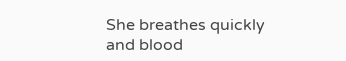She breathes quickly and blood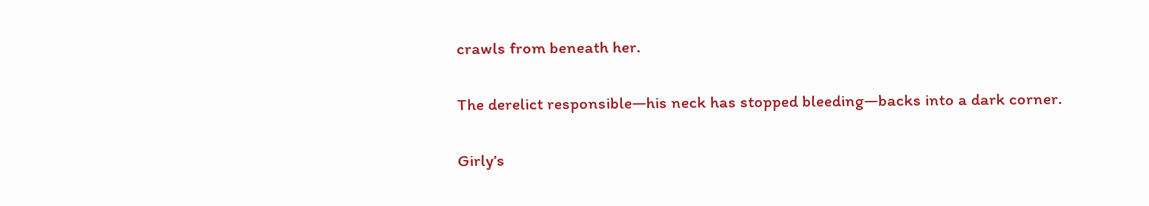crawls from beneath her.


The derelict responsible—his neck has stopped bleeding—backs into a dark corner.


Girly’s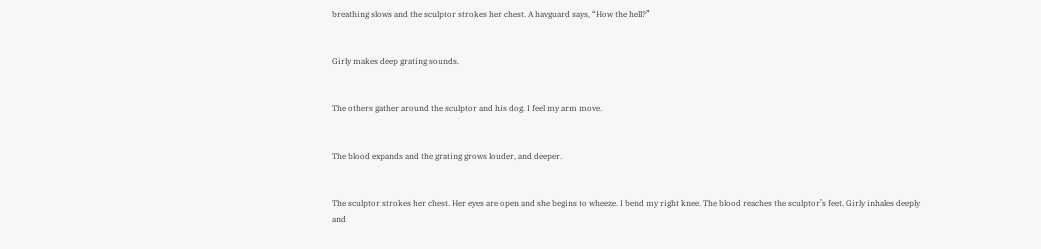breathing slows and the sculptor strokes her chest. A havguard says, “How the hell?”


Girly makes deep grating sounds.


The others gather around the sculptor and his dog. I feel my arm move.


The blood expands and the grating grows louder, and deeper.


The sculptor strokes her chest. Her eyes are open and she begins to wheeze. I bend my right knee. The blood reaches the sculptor’s feet. Girly inhales deeply and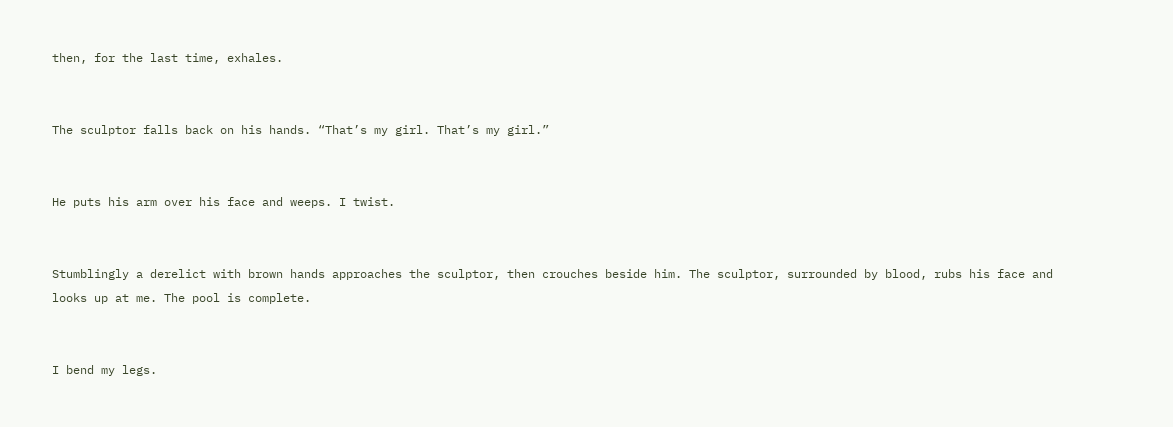then, for the last time, exhales.


The sculptor falls back on his hands. “That’s my girl. That’s my girl.”


He puts his arm over his face and weeps. I twist.


Stumblingly a derelict with brown hands approaches the sculptor, then crouches beside him. The sculptor, surrounded by blood, rubs his face and looks up at me. The pool is complete.


I bend my legs.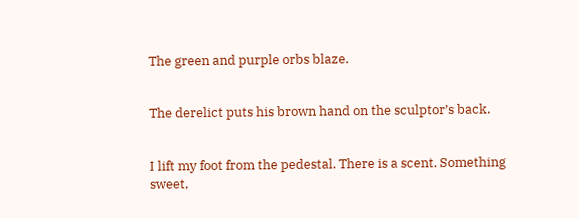The green and purple orbs blaze.


The derelict puts his brown hand on the sculptor’s back.


I lift my foot from the pedestal. There is a scent. Something sweet,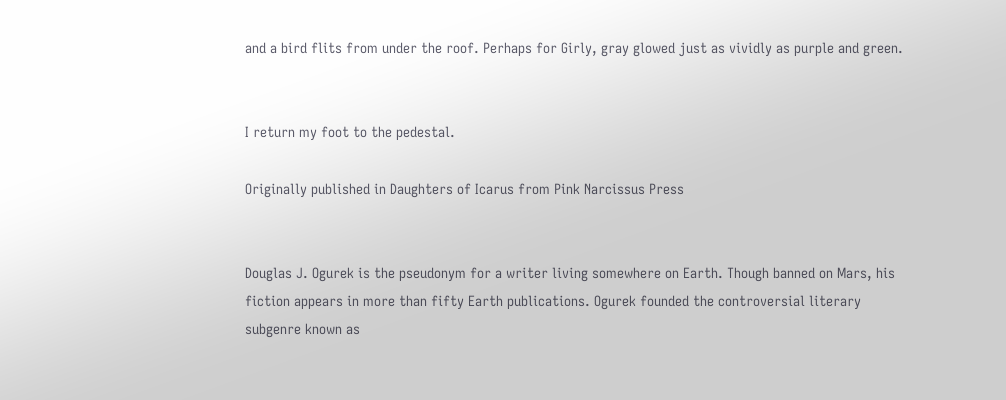and a bird flits from under the roof. Perhaps for Girly, gray glowed just as vividly as purple and green.


I return my foot to the pedestal.

Originally published in Daughters of Icarus from Pink Narcissus Press


Douglas J. Ogurek is the pseudonym for a writer living somewhere on Earth. Though banned on Mars, his fiction appears in more than fifty Earth publications. Ogurek founded the controversial literary subgenre known as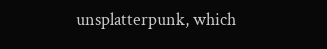unsplatterpunk, which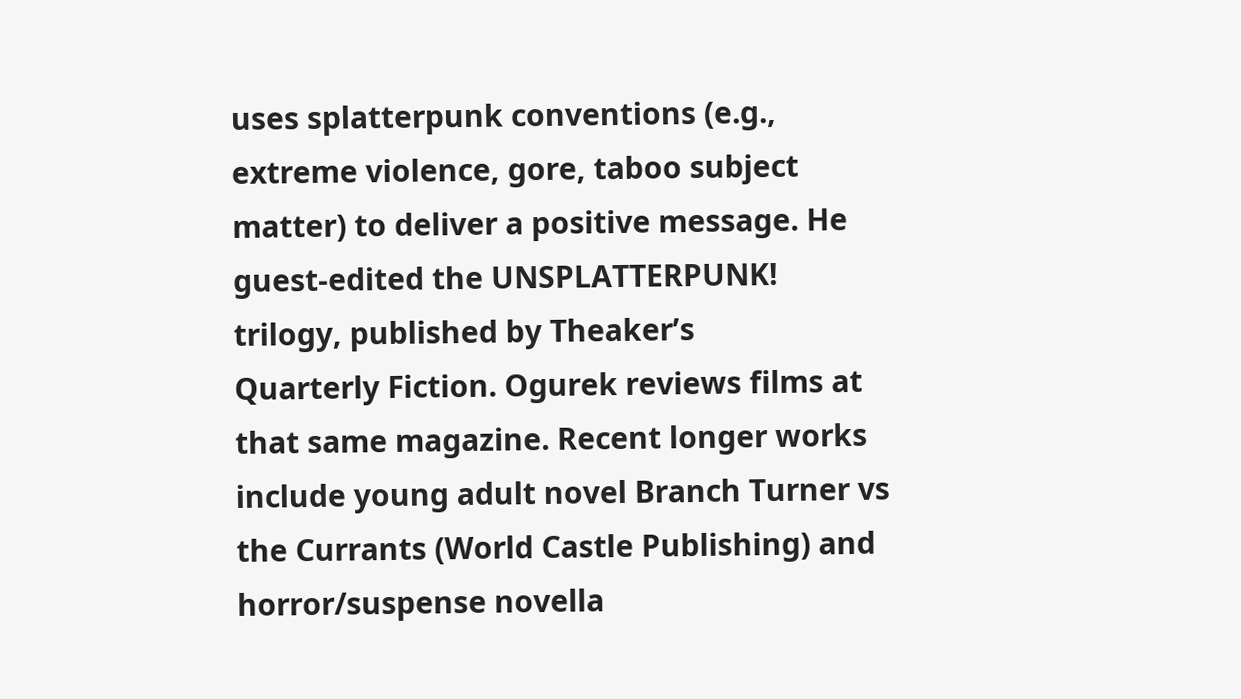uses splatterpunk conventions (e.g., extreme violence, gore, taboo subject matter) to deliver a positive message. He guest-edited the UNSPLATTERPUNK! trilogy, published by Theaker’s
Quarterly Fiction. Ogurek reviews films at that same magazine. Recent longer works include young adult novel Branch Turner vs the Currants (World Castle Publishing) and horror/suspense novella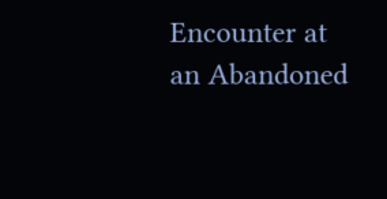Encounter at an Abandoned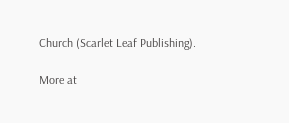Church (Scarlet Leaf Publishing).

More at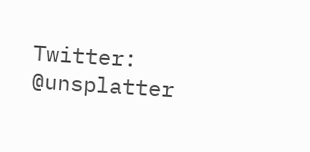Twitter: @unsplatter